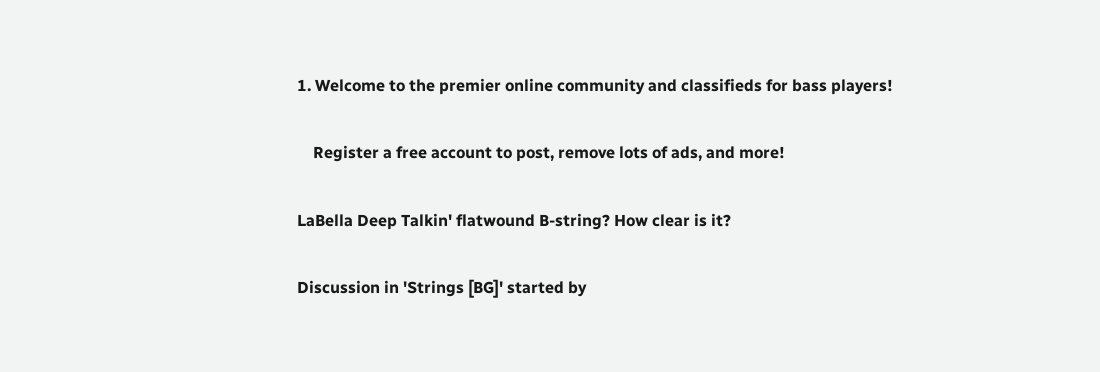1. Welcome to the premier online community and classifieds for bass players!

    Register a free account to post, remove lots of ads, and more!

LaBella Deep Talkin' flatwound B-string? How clear is it?

Discussion in 'Strings [BG]' started by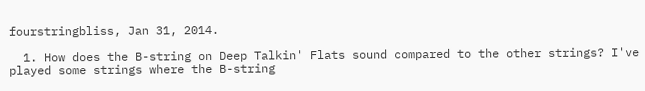fourstringbliss, Jan 31, 2014.

  1. How does the B-string on Deep Talkin' Flats sound compared to the other strings? I've played some strings where the B-string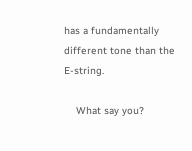has a fundamentally different tone than the E-string.

    What say you?